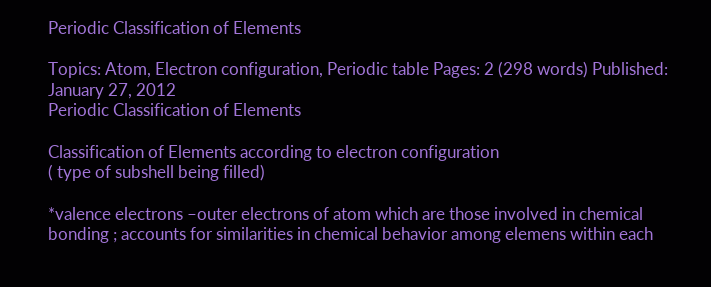Periodic Classification of Elements

Topics: Atom, Electron configuration, Periodic table Pages: 2 (298 words) Published: January 27, 2012
Periodic Classification of Elements

Classification of Elements according to electron configuration
( type of subshell being filled)

*valence electrons –outer electrons of atom which are those involved in chemical bonding ; accounts for similarities in chemical behavior among elemens within each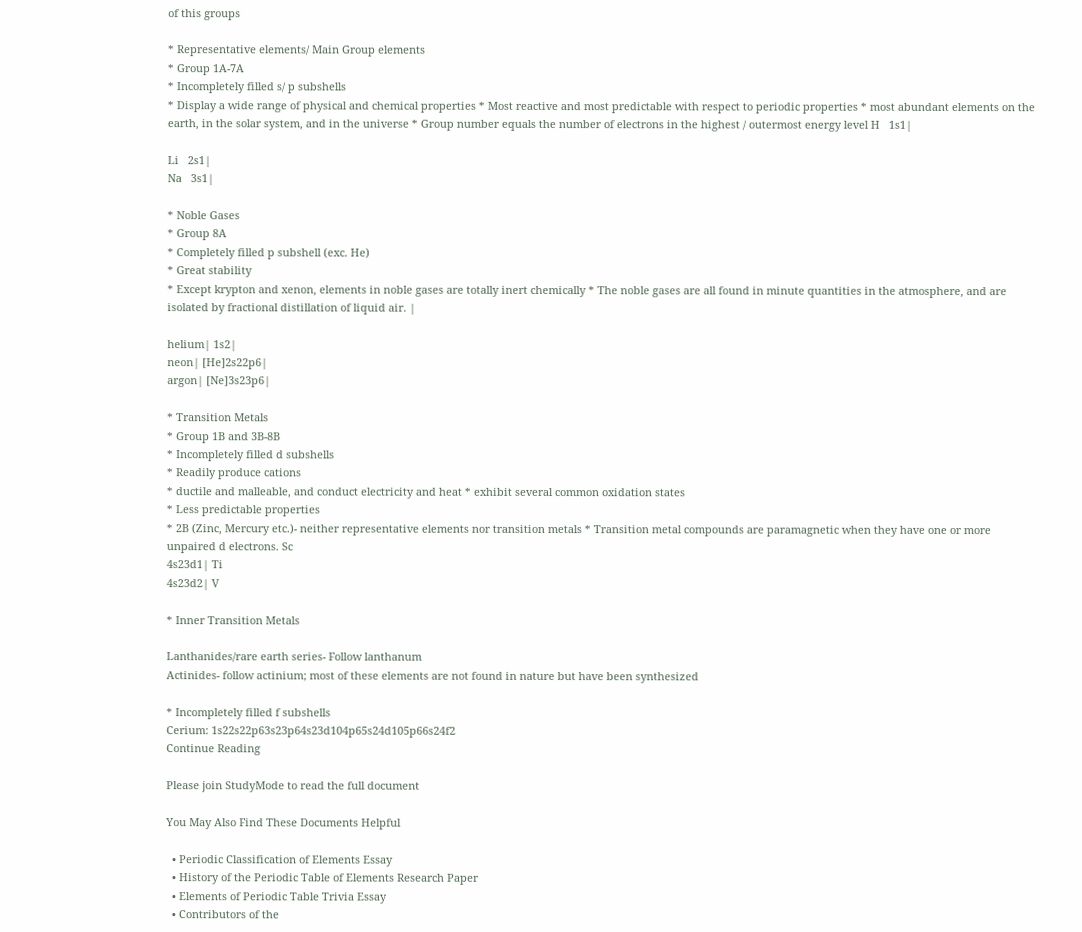of this groups

* Representative elements/ Main Group elements
* Group 1A-7A
* Incompletely filled s/ p subshells
* Display a wide range of physical and chemical properties * Most reactive and most predictable with respect to periodic properties * most abundant elements on the earth, in the solar system, and in the universe * Group number equals the number of electrons in the highest / outermost energy level H   1s1|

Li   2s1|
Na   3s1|

* Noble Gases
* Group 8A
* Completely filled p subshell (exc. He)
* Great stability
* Except krypton and xenon, elements in noble gases are totally inert chemically * The noble gases are all found in minute quantities in the atmosphere, and are isolated by fractional distillation of liquid air. |

helium| 1s2|
neon| [He]2s22p6|
argon| [Ne]3s23p6|

* Transition Metals
* Group 1B and 3B-8B
* Incompletely filled d subshells
* Readily produce cations
* ductile and malleable, and conduct electricity and heat * exhibit several common oxidation states
* Less predictable properties
* 2B (Zinc, Mercury etc.)- neither representative elements nor transition metals * Transition metal compounds are paramagnetic when they have one or more unpaired d electrons. Sc
4s23d1| Ti
4s23d2| V

* Inner Transition Metals

Lanthanides/rare earth series- Follow lanthanum
Actinides- follow actinium; most of these elements are not found in nature but have been synthesized

* Incompletely filled f subshells
Cerium: 1s22s22p63s23p64s23d104p65s24d105p66s24f2
Continue Reading

Please join StudyMode to read the full document

You May Also Find These Documents Helpful

  • Periodic Classification of Elements Essay
  • History of the Periodic Table of Elements Research Paper
  • Elements of Periodic Table Trivia Essay
  • Contributors of the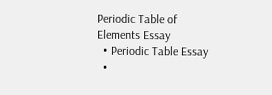Periodic Table of Elements Essay
  • Periodic Table Essay
  •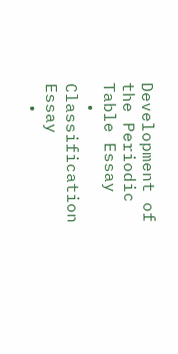Development of the Periodic Table Essay
  • Classification Essay
  •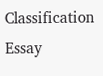Classification Essay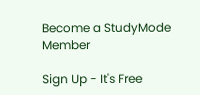Become a StudyMode Member

Sign Up - It's Free